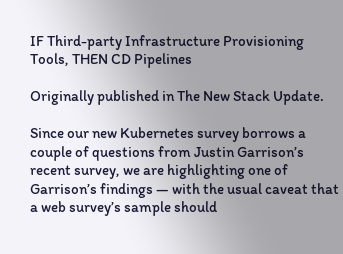IF Third-party Infrastructure Provisioning Tools, THEN CD Pipelines

Originally published in The New Stack Update.

Since our new Kubernetes survey borrows a couple of questions from Justin Garrison’s recent survey, we are highlighting one of Garrison’s findings — with the usual caveat that a web survey’s sample should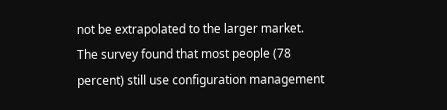not be extrapolated to the larger market. The survey found that most people (78 percent) still use configuration management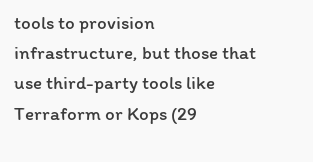tools to provision infrastructure, but those that use third-party tools like Terraform or Kops (29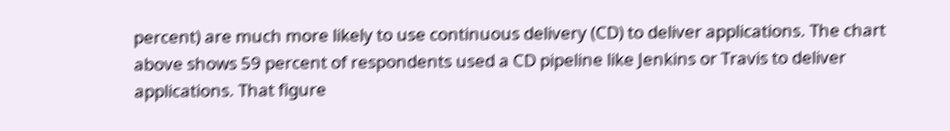percent) are much more likely to use continuous delivery (CD) to deliver applications. The chart above shows 59 percent of respondents used a CD pipeline like Jenkins or Travis to deliver applications. That figure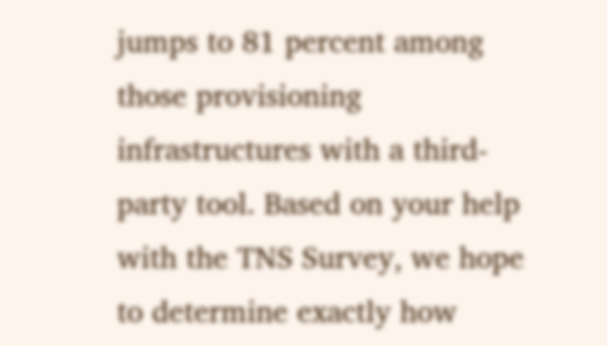jumps to 81 percent among those provisioning infrastructures with a third-party tool. Based on your help with the TNS Survey, we hope to determine exactly how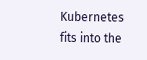Kubernetes fits into the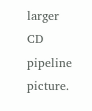larger CD pipeline picture.